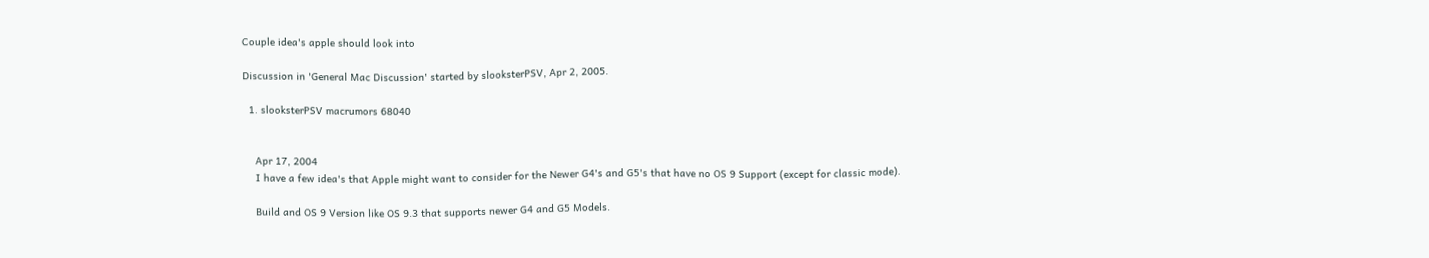Couple idea's apple should look into

Discussion in 'General Mac Discussion' started by slooksterPSV, Apr 2, 2005.

  1. slooksterPSV macrumors 68040


    Apr 17, 2004
    I have a few idea's that Apple might want to consider for the Newer G4's and G5's that have no OS 9 Support (except for classic mode).

    Build and OS 9 Version like OS 9.3 that supports newer G4 and G5 Models.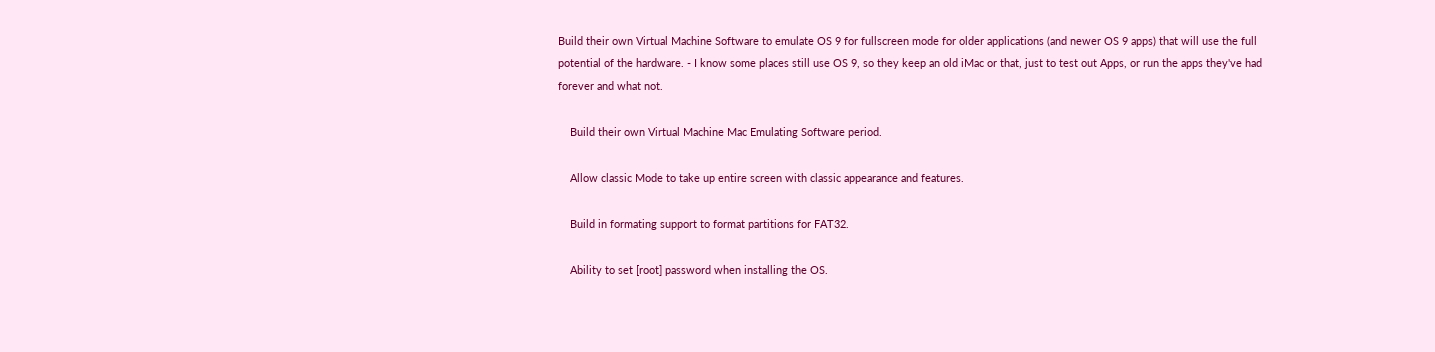Build their own Virtual Machine Software to emulate OS 9 for fullscreen mode for older applications (and newer OS 9 apps) that will use the full potential of the hardware. - I know some places still use OS 9, so they keep an old iMac or that, just to test out Apps, or run the apps they've had forever and what not.

    Build their own Virtual Machine Mac Emulating Software period.

    Allow classic Mode to take up entire screen with classic appearance and features.

    Build in formating support to format partitions for FAT32.

    Ability to set [root] password when installing the OS.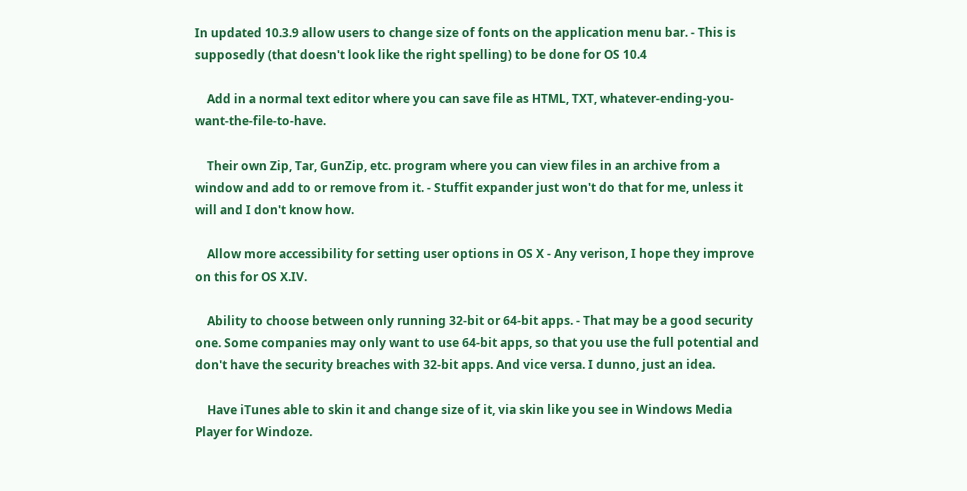In updated 10.3.9 allow users to change size of fonts on the application menu bar. - This is supposedly (that doesn't look like the right spelling) to be done for OS 10.4

    Add in a normal text editor where you can save file as HTML, TXT, whatever-ending-you-want-the-file-to-have.

    Their own Zip, Tar, GunZip, etc. program where you can view files in an archive from a window and add to or remove from it. - Stuffit expander just won't do that for me, unless it will and I don't know how.

    Allow more accessibility for setting user options in OS X - Any verison, I hope they improve on this for OS X.IV.

    Ability to choose between only running 32-bit or 64-bit apps. - That may be a good security one. Some companies may only want to use 64-bit apps, so that you use the full potential and don't have the security breaches with 32-bit apps. And vice versa. I dunno, just an idea.

    Have iTunes able to skin it and change size of it, via skin like you see in Windows Media Player for Windoze.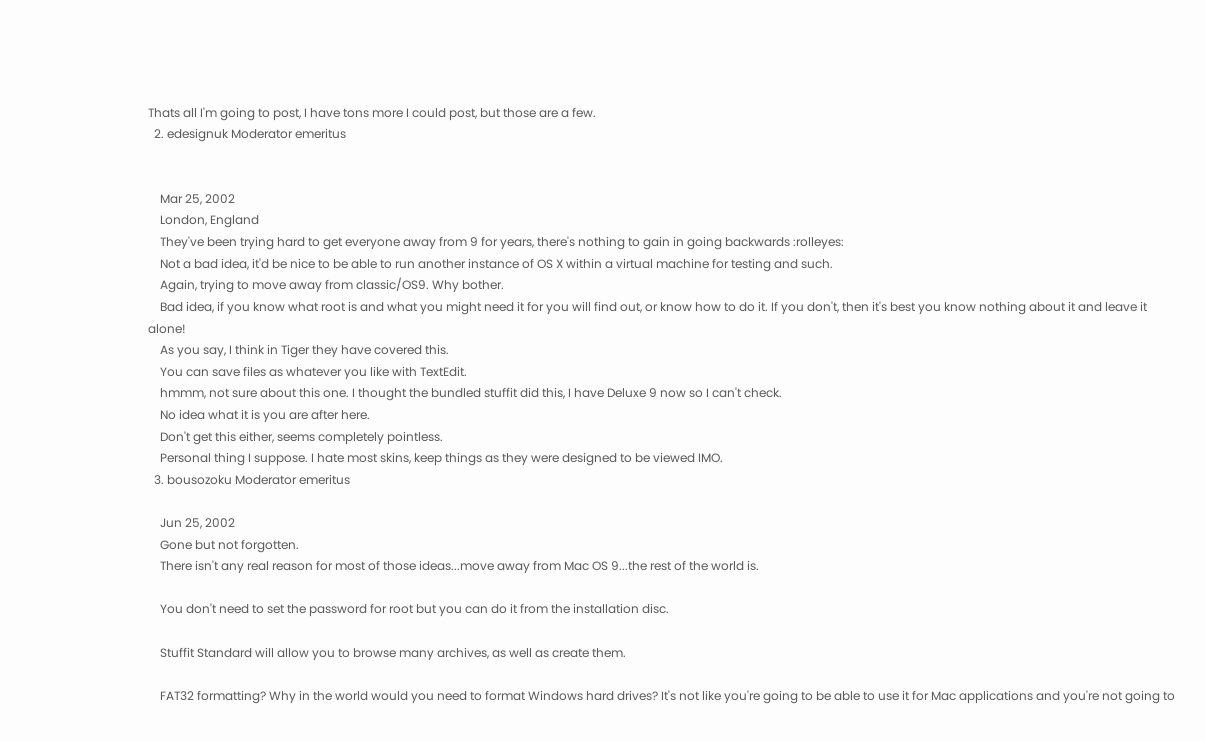Thats all I'm going to post, I have tons more I could post, but those are a few.
  2. edesignuk Moderator emeritus


    Mar 25, 2002
    London, England
    They've been trying hard to get everyone away from 9 for years, there's nothing to gain in going backwards :rolleyes:
    Not a bad idea, it'd be nice to be able to run another instance of OS X within a virtual machine for testing and such.
    Again, trying to move away from classic/OS9. Why bother.
    Bad idea, if you know what root is and what you might need it for you will find out, or know how to do it. If you don't, then it's best you know nothing about it and leave it alone!
    As you say, I think in Tiger they have covered this.
    You can save files as whatever you like with TextEdit.
    hmmm, not sure about this one. I thought the bundled stuffit did this, I have Deluxe 9 now so I can't check.
    No idea what it is you are after here.
    Don't get this either, seems completely pointless.
    Personal thing I suppose. I hate most skins, keep things as they were designed to be viewed IMO.
  3. bousozoku Moderator emeritus

    Jun 25, 2002
    Gone but not forgotten.
    There isn't any real reason for most of those ideas...move away from Mac OS 9...the rest of the world is.

    You don't need to set the password for root but you can do it from the installation disc.

    Stuffit Standard will allow you to browse many archives, as well as create them.

    FAT32 formatting? Why in the world would you need to format Windows hard drives? It's not like you're going to be able to use it for Mac applications and you're not going to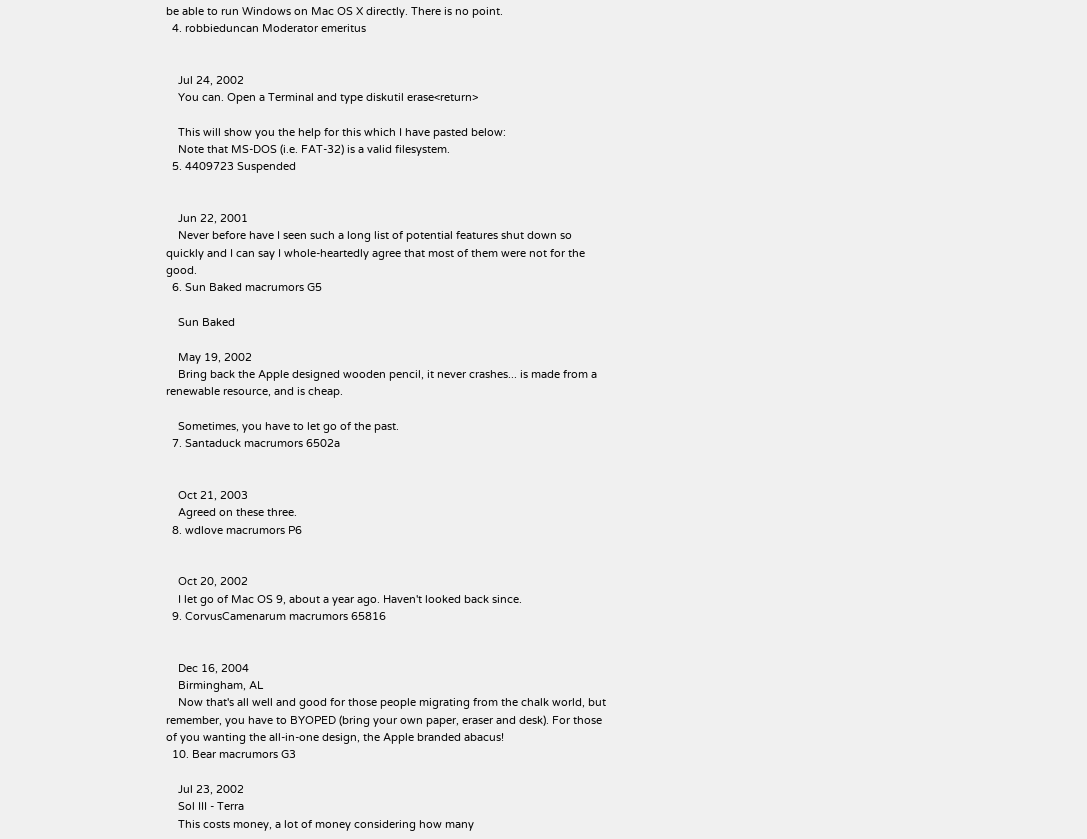be able to run Windows on Mac OS X directly. There is no point.
  4. robbieduncan Moderator emeritus


    Jul 24, 2002
    You can. Open a Terminal and type diskutil erase<return>

    This will show you the help for this which I have pasted below:
    Note that MS-DOS (i.e. FAT-32) is a valid filesystem.
  5. 4409723 Suspended


    Jun 22, 2001
    Never before have I seen such a long list of potential features shut down so quickly and I can say I whole-heartedly agree that most of them were not for the good.
  6. Sun Baked macrumors G5

    Sun Baked

    May 19, 2002
    Bring back the Apple designed wooden pencil, it never crashes... is made from a renewable resource, and is cheap.

    Sometimes, you have to let go of the past.
  7. Santaduck macrumors 6502a


    Oct 21, 2003
    Agreed on these three.
  8. wdlove macrumors P6


    Oct 20, 2002
    I let go of Mac OS 9, about a year ago. Haven't looked back since.
  9. CorvusCamenarum macrumors 65816


    Dec 16, 2004
    Birmingham, AL
    Now that's all well and good for those people migrating from the chalk world, but remember, you have to BYOPED (bring your own paper, eraser and desk). For those of you wanting the all-in-one design, the Apple branded abacus!
  10. Bear macrumors G3

    Jul 23, 2002
    Sol III - Terra
    This costs money, a lot of money considering how many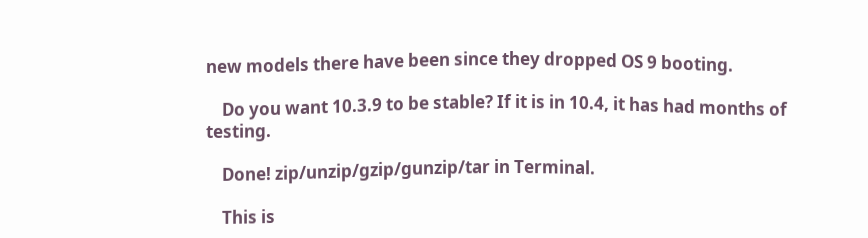new models there have been since they dropped OS 9 booting.

    Do you want 10.3.9 to be stable? If it is in 10.4, it has had months of testing.

    Done! zip/unzip/gzip/gunzip/tar in Terminal.

    This is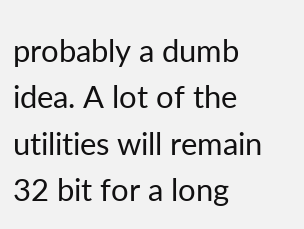probably a dumb idea. A lot of the utilities will remain 32 bit for a long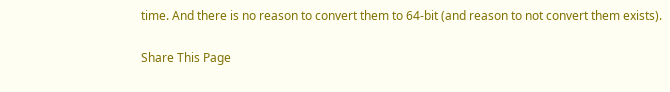time. And there is no reason to convert them to 64-bit (and reason to not convert them exists).

Share This Page